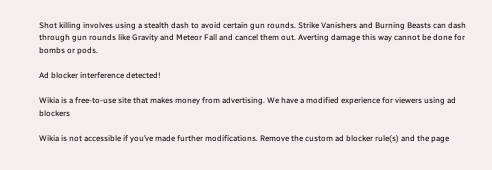Shot killing involves using a stealth dash to avoid certain gun rounds. Strike Vanishers and Burning Beasts can dash through gun rounds like Gravity and Meteor Fall and cancel them out. Averting damage this way cannot be done for bombs or pods.

Ad blocker interference detected!

Wikia is a free-to-use site that makes money from advertising. We have a modified experience for viewers using ad blockers

Wikia is not accessible if you’ve made further modifications. Remove the custom ad blocker rule(s) and the page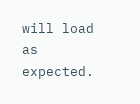will load as expected.